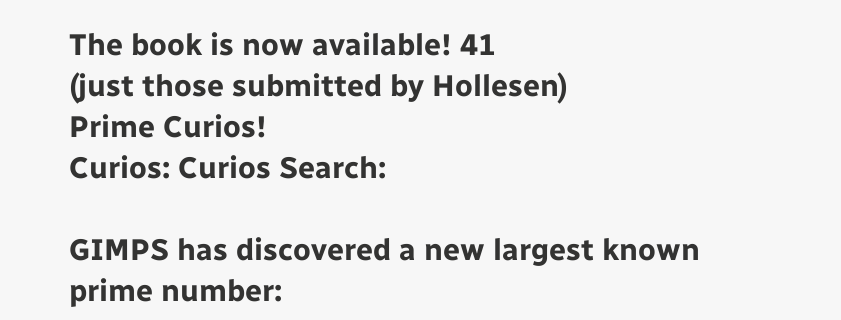The book is now available! 41
(just those submitted by Hollesen)
Prime Curios!
Curios: Curios Search:

GIMPS has discovered a new largest known prime number: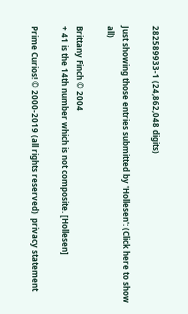282589933-1 (24,862,048 digits)

Just showing those entries submitted by 'Hollesen': (Click here to show all)

Brittany Finch © 2004
+ 41 is the 14th number which is not composite. [Hollesen]

Prime Curios! © 2000-2019 (all rights reserved)  privacy statement